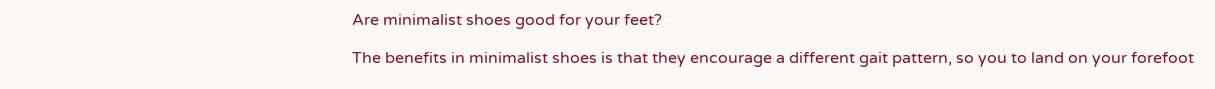Are minimalist shoes good for your feet?

The benefits in minimalist shoes is that they encourage a different gait pattern, so you to land on your forefoot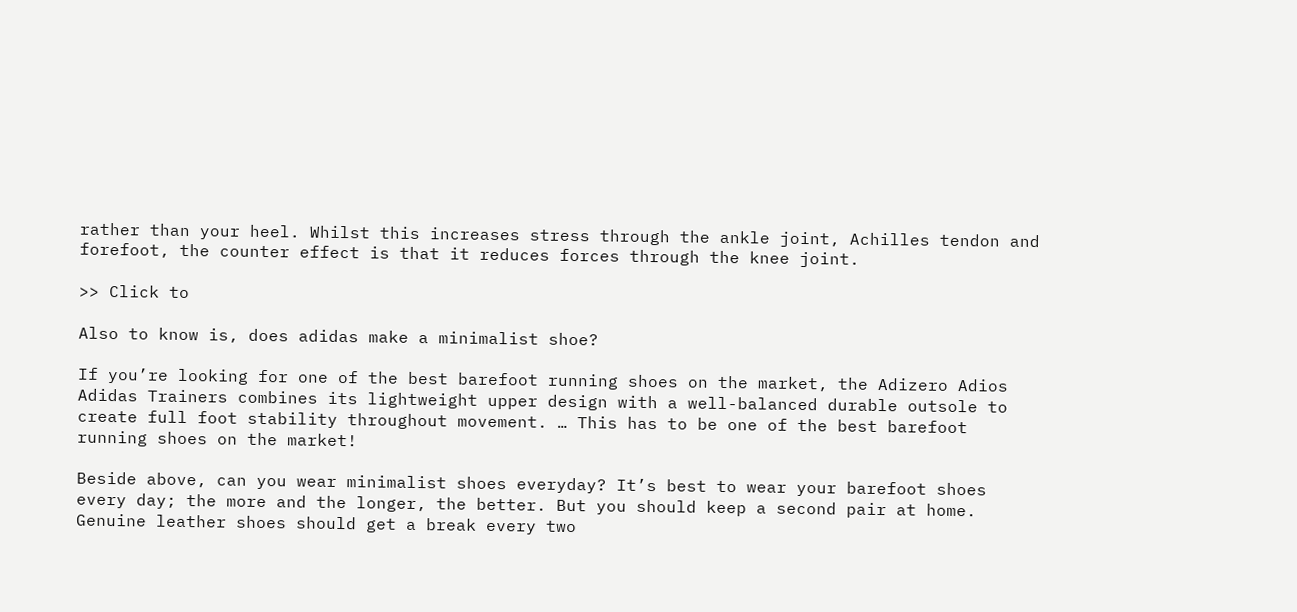rather than your heel. Whilst this increases stress through the ankle joint, Achilles tendon and forefoot, the counter effect is that it reduces forces through the knee joint.

>> Click to

Also to know is, does adidas make a minimalist shoe?

If you’re looking for one of the best barefoot running shoes on the market, the Adizero Adios Adidas Trainers combines its lightweight upper design with a well-balanced durable outsole to create full foot stability throughout movement. … This has to be one of the best barefoot running shoes on the market!

Beside above, can you wear minimalist shoes everyday? It’s best to wear your barefoot shoes every day; the more and the longer, the better. But you should keep a second pair at home. Genuine leather shoes should get a break every two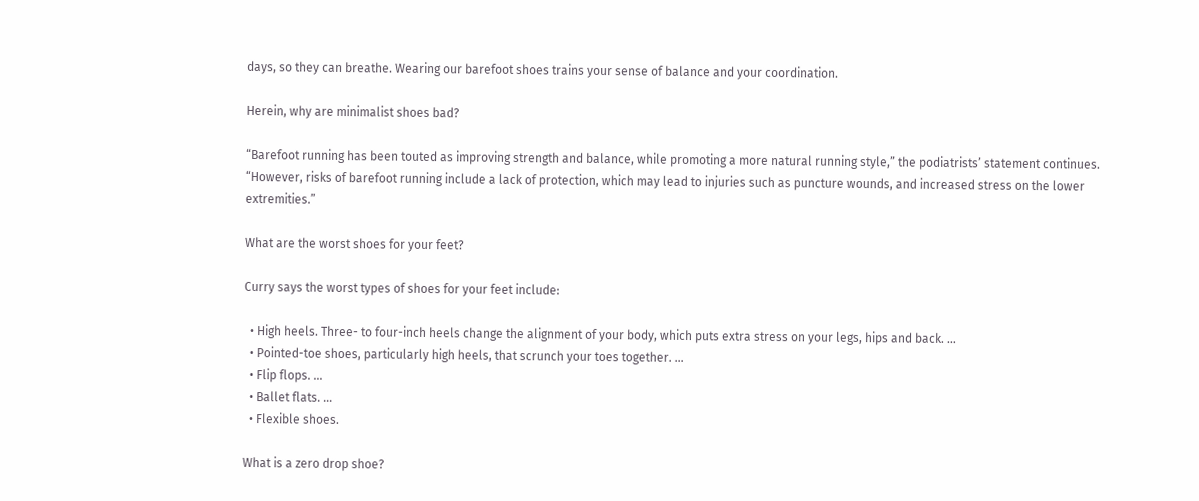days, so they can breathe. Wearing our barefoot shoes trains your sense of balance and your coordination.

Herein, why are minimalist shoes bad?

“Barefoot running has been touted as improving strength and balance, while promoting a more natural running style,” the podiatrists’ statement continues. “However, risks of barefoot running include a lack of protection, which may lead to injuries such as puncture wounds, and increased stress on the lower extremities.”

What are the worst shoes for your feet?

Curry says the worst types of shoes for your feet include:

  • High heels. Three- to four-inch heels change the alignment of your body, which puts extra stress on your legs, hips and back. …
  • Pointed-toe shoes, particularly high heels, that scrunch your toes together. …
  • Flip flops. …
  • Ballet flats. …
  • Flexible shoes.

What is a zero drop shoe?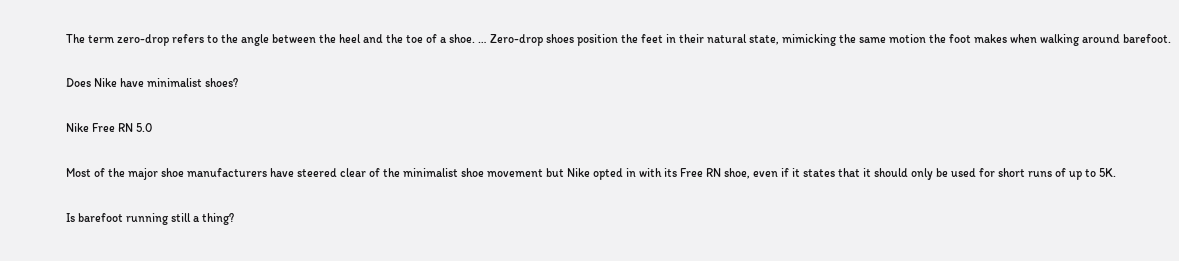The term zero-drop refers to the angle between the heel and the toe of a shoe. … Zero-drop shoes position the feet in their natural state, mimicking the same motion the foot makes when walking around barefoot.

Does Nike have minimalist shoes?

Nike Free RN 5.0

Most of the major shoe manufacturers have steered clear of the minimalist shoe movement but Nike opted in with its Free RN shoe, even if it states that it should only be used for short runs of up to 5K.

Is barefoot running still a thing?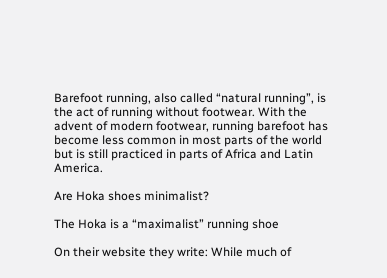Barefoot running, also called “natural running”, is the act of running without footwear. With the advent of modern footwear, running barefoot has become less common in most parts of the world but is still practiced in parts of Africa and Latin America.

Are Hoka shoes minimalist?

The Hoka is a “maximalist” running shoe

On their website they write: While much of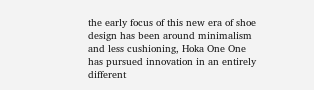the early focus of this new era of shoe design has been around minimalism and less cushioning, Hoka One One has pursued innovation in an entirely different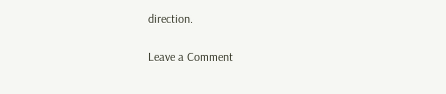direction.

Leave a Comment